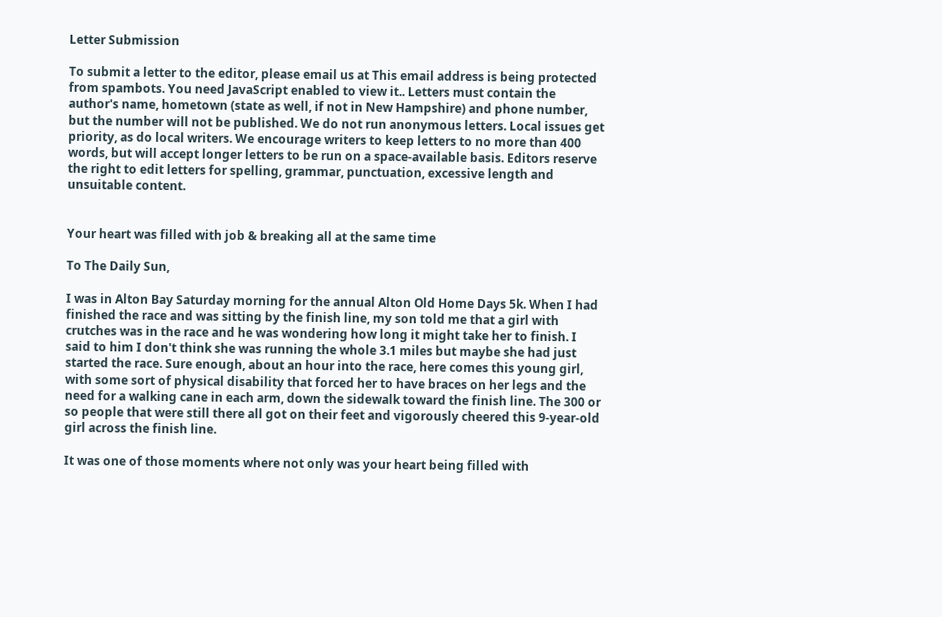Letter Submission

To submit a letter to the editor, please email us at This email address is being protected from spambots. You need JavaScript enabled to view it.. Letters must contain the author's name, hometown (state as well, if not in New Hampshire) and phone number, but the number will not be published. We do not run anonymous letters. Local issues get priority, as do local writers. We encourage writers to keep letters to no more than 400 words, but will accept longer letters to be run on a space-available basis. Editors reserve the right to edit letters for spelling, grammar, punctuation, excessive length and unsuitable content.


Your heart was filled with job & breaking all at the same time

To The Daily Sun,

I was in Alton Bay Saturday morning for the annual Alton Old Home Days 5k. When I had finished the race and was sitting by the finish line, my son told me that a girl with crutches was in the race and he was wondering how long it might take her to finish. I said to him I don't think she was running the whole 3.1 miles but maybe she had just started the race. Sure enough, about an hour into the race, here comes this young girl, with some sort of physical disability that forced her to have braces on her legs and the need for a walking cane in each arm, down the sidewalk toward the finish line. The 300 or so people that were still there all got on their feet and vigorously cheered this 9-year-old girl across the finish line.

It was one of those moments where not only was your heart being filled with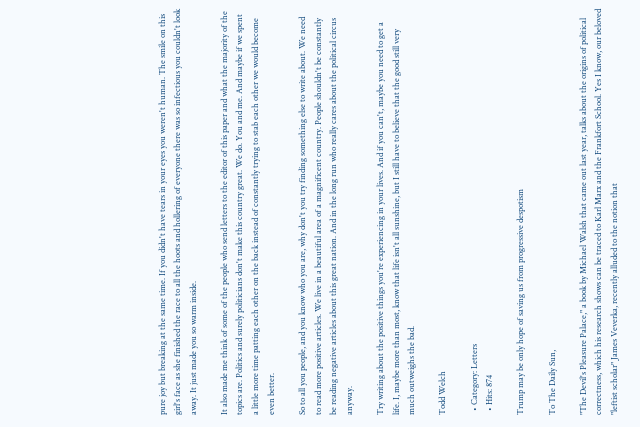pure joy but breaking at the same time. If you didn't have tears in your eyes you weren't human. The smile on this girl's face as she finished the race to all the hoots and hollering of everyone there was so infectious you couldn't look away. It just made you so warm inside.

It also made me think of some of the people who send letters to the editor of this paper and what the majority of the topics are. Politics and surely politicians don't make this country great. We do. You and me. And maybe if we spent a little more time patting each other on the back instead of constantly trying to stab each other we would become even better.

So to all you people, and you know who you are, why don't you try finding something else to write about. We need to read more positive articles. We live in a beautiful area of a magnificent country. People shouldn't be constantly be reading negative articles about this great nation. And in the long run who really cares about the political circus anyway.

Try writing about the positive things you're experiencing in your lives. And if you can't, maybe you need to get a life. I, maybe more than most, know that life isn't all sunshine, but I still have to believe that the good still very much outweighs the bad.

Todd Welch

  • Category: Letters
  • Hits: 874

Trump may be only hope of saving us from progressive despotism

To The Daily Sun,

"The Devil's Pleasure Palace," a book by Michael Walsh that came out last year, talks about the origins of political correctness, which his research shows can be traced to Karl Marx and the Frankfort School. Yes I know, our beloved "leftist scholar" James Veverka, recently alluded to the notion that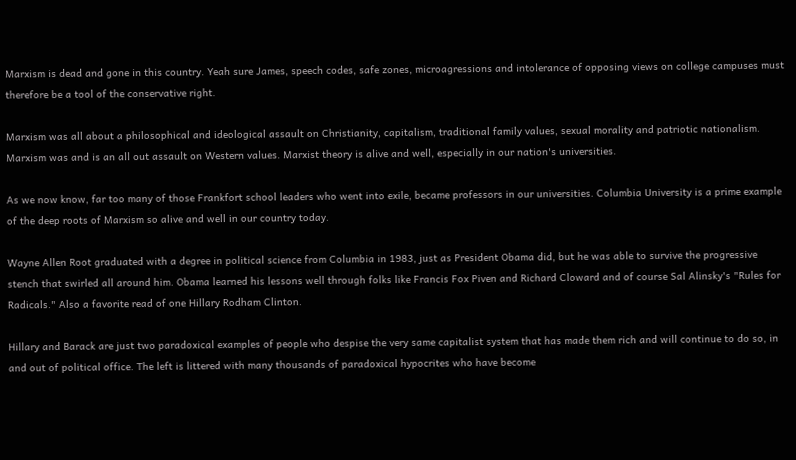Marxism is dead and gone in this country. Yeah sure James, speech codes, safe zones, microagressions and intolerance of opposing views on college campuses must therefore be a tool of the conservative right.

Marxism was all about a philosophical and ideological assault on Christianity, capitalism, traditional family values, sexual morality and patriotic nationalism. Marxism was and is an all out assault on Western values. Marxist theory is alive and well, especially in our nation's universities.

As we now know, far too many of those Frankfort school leaders who went into exile, became professors in our universities. Columbia University is a prime example of the deep roots of Marxism so alive and well in our country today.

Wayne Allen Root graduated with a degree in political science from Columbia in 1983, just as President Obama did, but he was able to survive the progressive stench that swirled all around him. Obama learned his lessons well through folks like Francis Fox Piven and Richard Cloward and of course Sal Alinsky's "Rules for Radicals." Also a favorite read of one Hillary Rodham Clinton.

Hillary and Barack are just two paradoxical examples of people who despise the very same capitalist system that has made them rich and will continue to do so, in and out of political office. The left is littered with many thousands of paradoxical hypocrites who have become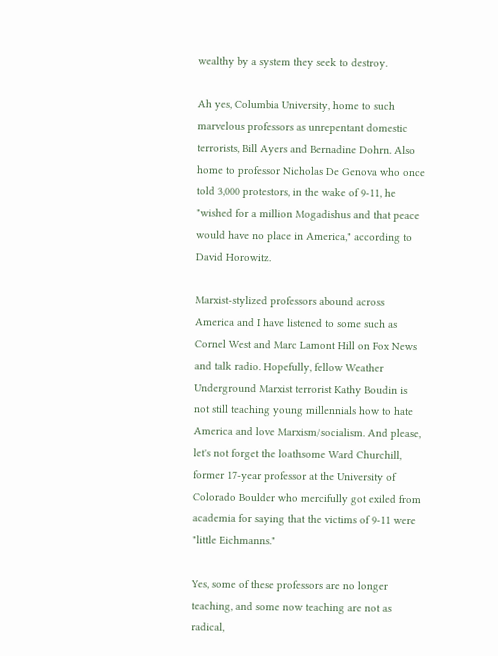wealthy by a system they seek to destroy.

Ah yes, Columbia University, home to such marvelous professors as unrepentant domestic terrorists, Bill Ayers and Bernadine Dohrn. Also home to professor Nicholas De Genova who once told 3,000 protestors, in the wake of 9-11, he "wished for a million Mogadishus and that peace would have no place in America," according to David Horowitz.

Marxist-stylized professors abound across America and I have listened to some such as Cornel West and Marc Lamont Hill on Fox News and talk radio. Hopefully, fellow Weather Underground Marxist terrorist Kathy Boudin is not still teaching young millennials how to hate America and love Marxism/socialism. And please, let's not forget the loathsome Ward Churchill, former 17-year professor at the University of Colorado Boulder who mercifully got exiled from academia for saying that the victims of 9-11 were "little Eichmanns."

Yes, some of these professors are no longer teaching, and some now teaching are not as radical,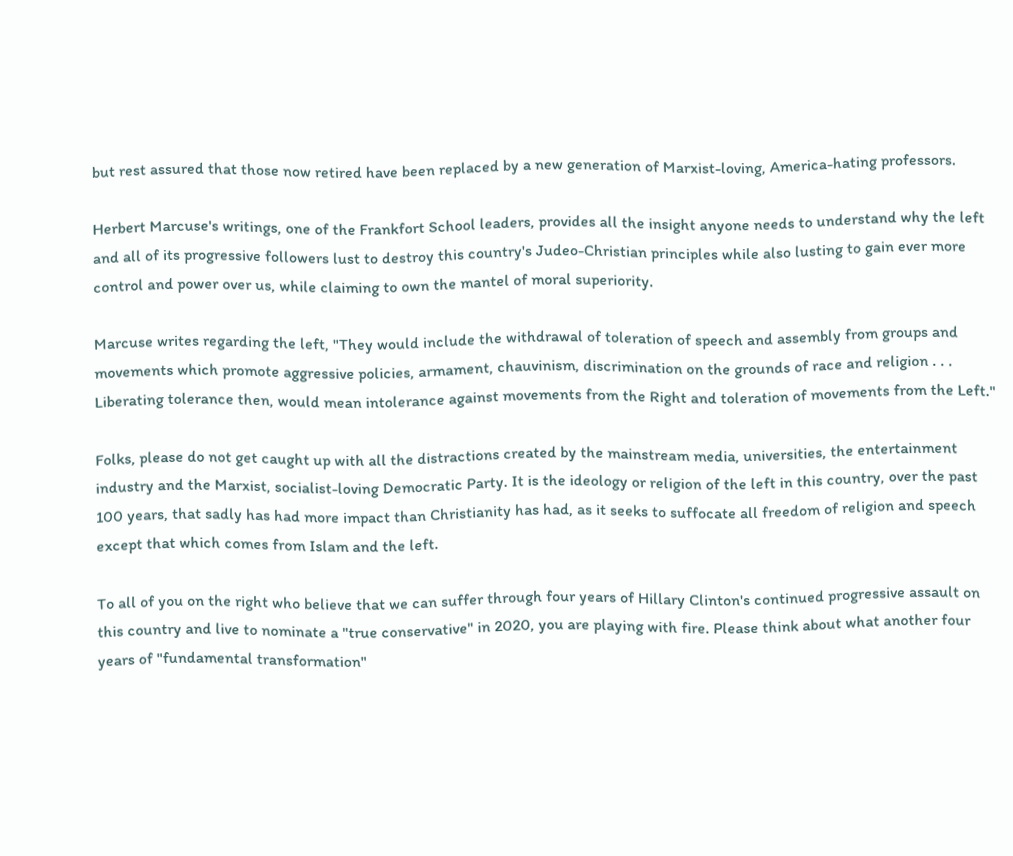but rest assured that those now retired have been replaced by a new generation of Marxist-loving, America-hating professors.

Herbert Marcuse's writings, one of the Frankfort School leaders, provides all the insight anyone needs to understand why the left and all of its progressive followers lust to destroy this country's Judeo-Christian principles while also lusting to gain ever more control and power over us, while claiming to own the mantel of moral superiority.

Marcuse writes regarding the left, "They would include the withdrawal of toleration of speech and assembly from groups and movements which promote aggressive policies, armament, chauvinism, discrimination on the grounds of race and religion . . . Liberating tolerance then, would mean intolerance against movements from the Right and toleration of movements from the Left."

Folks, please do not get caught up with all the distractions created by the mainstream media, universities, the entertainment industry and the Marxist, socialist-loving Democratic Party. It is the ideology or religion of the left in this country, over the past 100 years, that sadly has had more impact than Christianity has had, as it seeks to suffocate all freedom of religion and speech except that which comes from Islam and the left.

To all of you on the right who believe that we can suffer through four years of Hillary Clinton's continued progressive assault on this country and live to nominate a "true conservative" in 2020, you are playing with fire. Please think about what another four years of "fundamental transformation"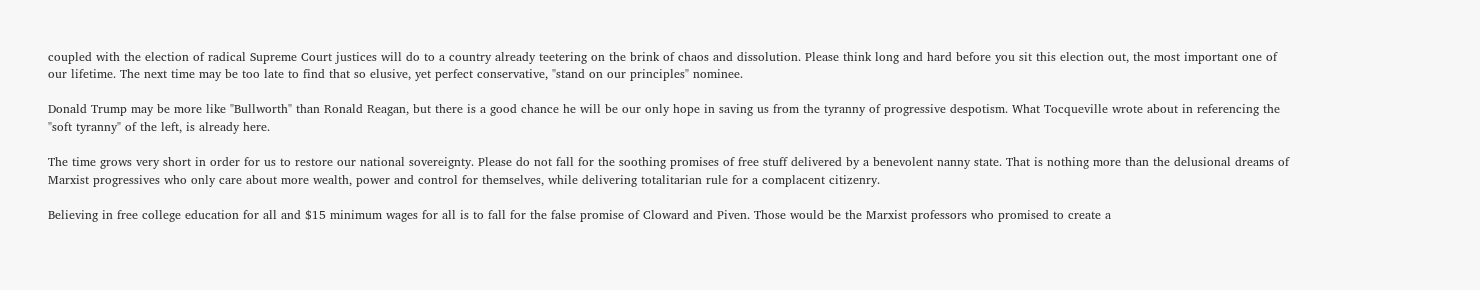coupled with the election of radical Supreme Court justices will do to a country already teetering on the brink of chaos and dissolution. Please think long and hard before you sit this election out, the most important one of our lifetime. The next time may be too late to find that so elusive, yet perfect conservative, "stand on our principles" nominee.

Donald Trump may be more like "Bullworth" than Ronald Reagan, but there is a good chance he will be our only hope in saving us from the tyranny of progressive despotism. What Tocqueville wrote about in referencing the "soft tyranny" of the left, is already here.

The time grows very short in order for us to restore our national sovereignty. Please do not fall for the soothing promises of free stuff delivered by a benevolent nanny state. That is nothing more than the delusional dreams of Marxist progressives who only care about more wealth, power and control for themselves, while delivering totalitarian rule for a complacent citizenry.

Believing in free college education for all and $15 minimum wages for all is to fall for the false promise of Cloward and Piven. Those would be the Marxist professors who promised to create a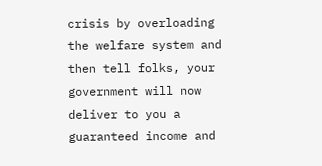crisis by overloading the welfare system and then tell folks, your government will now deliver to you a guaranteed income and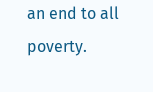an end to all poverty.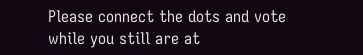Please connect the dots and vote while you still are at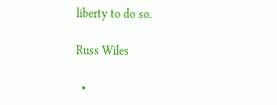liberty to do so.

Russ Wiles

  •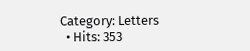Category: Letters
  • Hits: 353